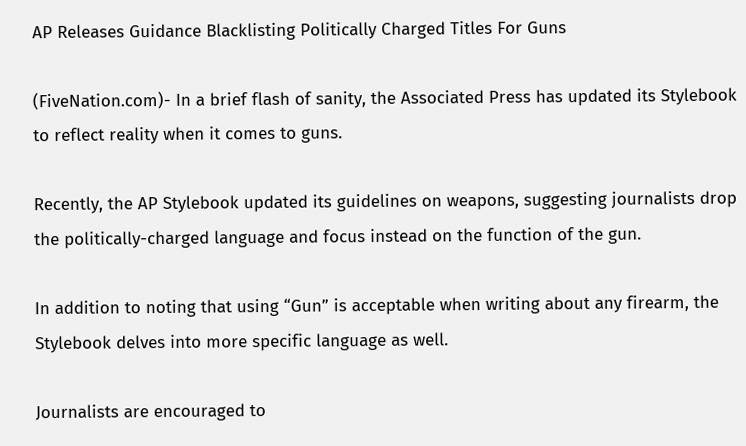AP Releases Guidance Blacklisting Politically Charged Titles For Guns

(FiveNation.com)- In a brief flash of sanity, the Associated Press has updated its Stylebook to reflect reality when it comes to guns.

Recently, the AP Stylebook updated its guidelines on weapons, suggesting journalists drop the politically-charged language and focus instead on the function of the gun.

In addition to noting that using “Gun” is acceptable when writing about any firearm, the Stylebook delves into more specific language as well.

Journalists are encouraged to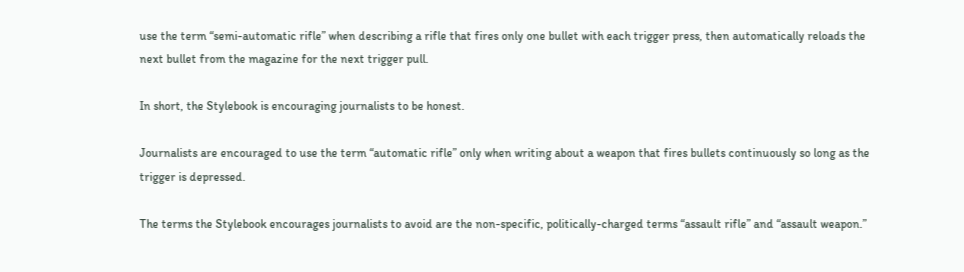use the term “semi-automatic rifle” when describing a rifle that fires only one bullet with each trigger press, then automatically reloads the next bullet from the magazine for the next trigger pull.

In short, the Stylebook is encouraging journalists to be honest.

Journalists are encouraged to use the term “automatic rifle” only when writing about a weapon that fires bullets continuously so long as the trigger is depressed.

The terms the Stylebook encourages journalists to avoid are the non-specific, politically-charged terms “assault rifle” and “assault weapon.”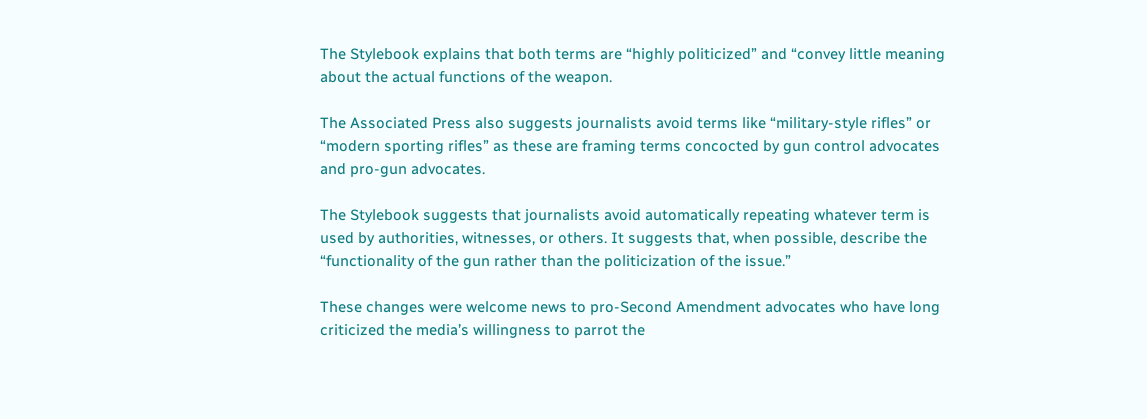The Stylebook explains that both terms are “highly politicized” and “convey little meaning about the actual functions of the weapon.

The Associated Press also suggests journalists avoid terms like “military-style rifles” or “modern sporting rifles” as these are framing terms concocted by gun control advocates and pro-gun advocates.

The Stylebook suggests that journalists avoid automatically repeating whatever term is used by authorities, witnesses, or others. It suggests that, when possible, describe the “functionality of the gun rather than the politicization of the issue.”

These changes were welcome news to pro-Second Amendment advocates who have long criticized the media’s willingness to parrot the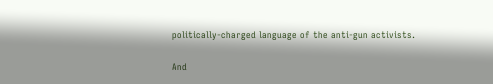politically-charged language of the anti-gun activists.

And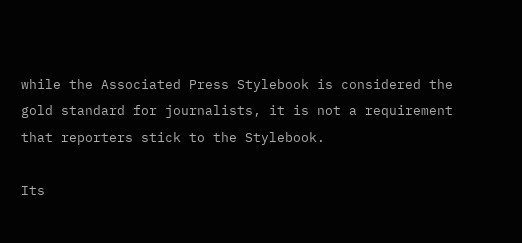while the Associated Press Stylebook is considered the gold standard for journalists, it is not a requirement that reporters stick to the Stylebook.

Its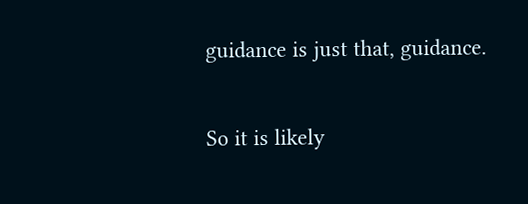guidance is just that, guidance.

So it is likely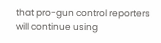that pro-gun control reporters will continue using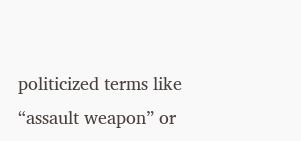politicized terms like “assault weapon” or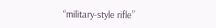“military-style rifle”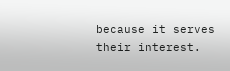because it serves their interest.